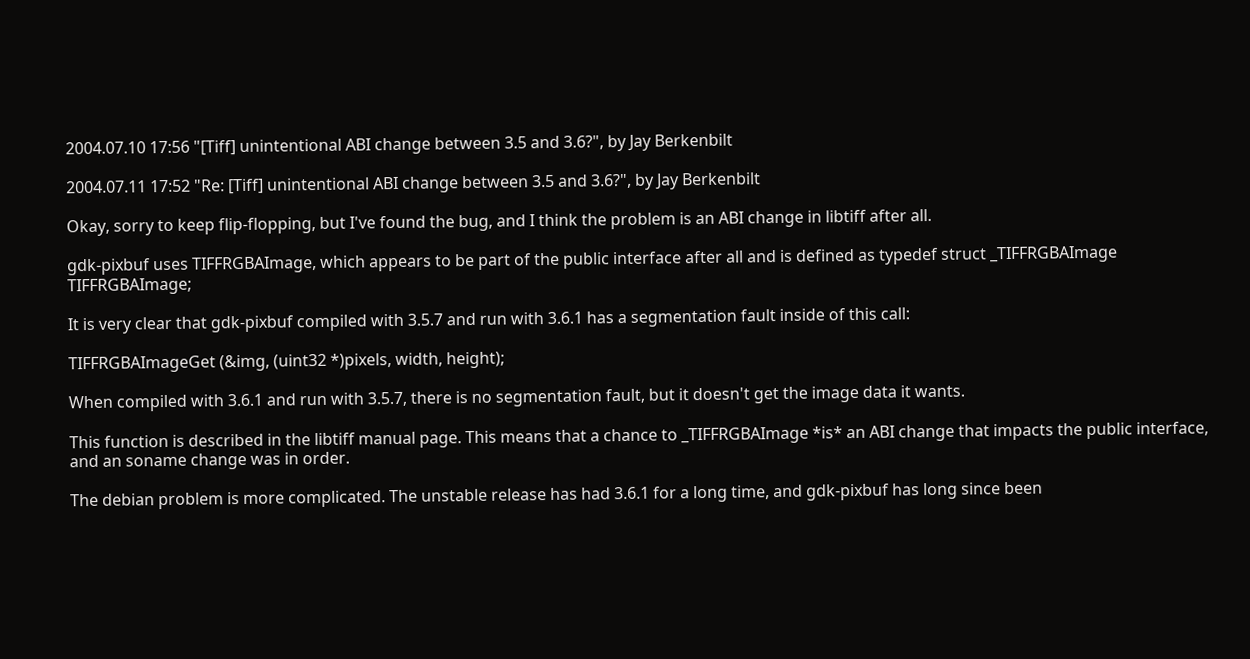2004.07.10 17:56 "[Tiff] unintentional ABI change between 3.5 and 3.6?", by Jay Berkenbilt

2004.07.11 17:52 "Re: [Tiff] unintentional ABI change between 3.5 and 3.6?", by Jay Berkenbilt

Okay, sorry to keep flip-flopping, but I've found the bug, and I think the problem is an ABI change in libtiff after all.

gdk-pixbuf uses TIFFRGBAImage, which appears to be part of the public interface after all and is defined as typedef struct _TIFFRGBAImage TIFFRGBAImage;

It is very clear that gdk-pixbuf compiled with 3.5.7 and run with 3.6.1 has a segmentation fault inside of this call:

TIFFRGBAImageGet (&img, (uint32 *)pixels, width, height);

When compiled with 3.6.1 and run with 3.5.7, there is no segmentation fault, but it doesn't get the image data it wants.

This function is described in the libtiff manual page. This means that a chance to _TIFFRGBAImage *is* an ABI change that impacts the public interface, and an soname change was in order.

The debian problem is more complicated. The unstable release has had 3.6.1 for a long time, and gdk-pixbuf has long since been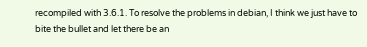recompiled with 3.6.1. To resolve the problems in debian, I think we just have to bite the bullet and let there be an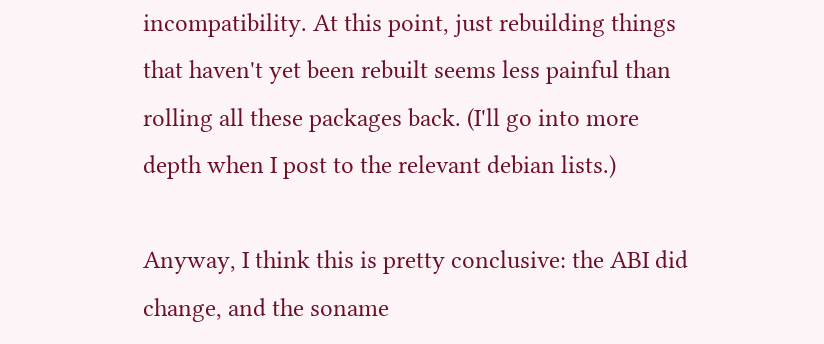incompatibility. At this point, just rebuilding things that haven't yet been rebuilt seems less painful than rolling all these packages back. (I'll go into more depth when I post to the relevant debian lists.)

Anyway, I think this is pretty conclusive: the ABI did change, and the soname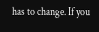has to change. If you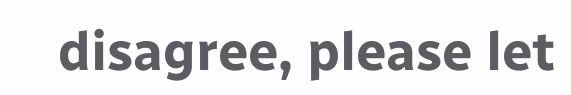disagree, please let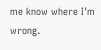me know where I'm wrong.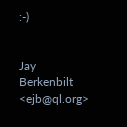:-)


Jay Berkenbilt <ejb@ql.org>